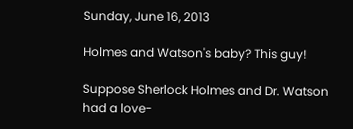Sunday, June 16, 2013

Holmes and Watson's baby? This guy!

Suppose Sherlock Holmes and Dr. Watson had a love-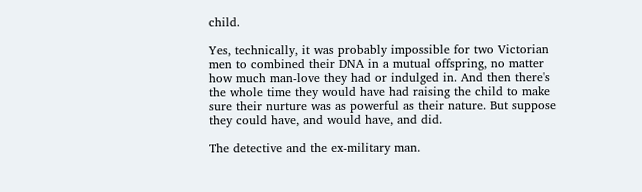child.

Yes, technically, it was probably impossible for two Victorian men to combined their DNA in a mutual offspring, no matter how much man-love they had or indulged in. And then there's the whole time they would have had raising the child to make sure their nurture was as powerful as their nature. But suppose they could have, and would have, and did.

The detective and the ex-military man.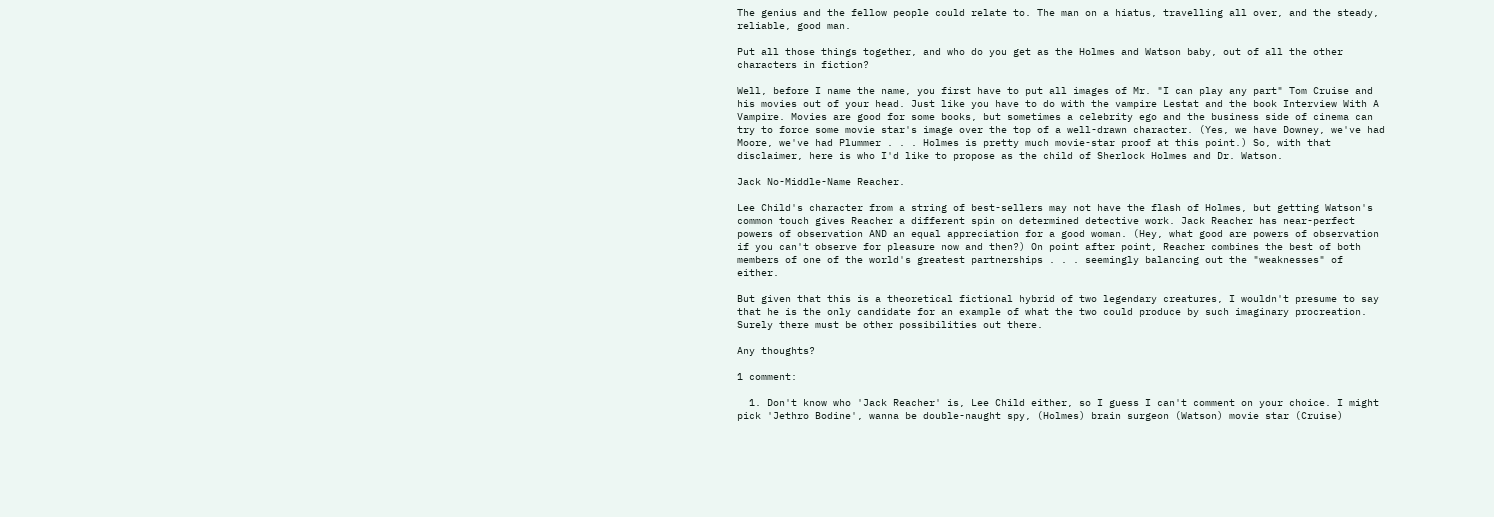The genius and the fellow people could relate to. The man on a hiatus, travelling all over, and the steady, reliable, good man.

Put all those things together, and who do you get as the Holmes and Watson baby, out of all the other characters in fiction?

Well, before I name the name, you first have to put all images of Mr. "I can play any part" Tom Cruise and his movies out of your head. Just like you have to do with the vampire Lestat and the book Interview With A Vampire. Movies are good for some books, but sometimes a celebrity ego and the business side of cinema can try to force some movie star's image over the top of a well-drawn character. (Yes, we have Downey, we've had Moore, we've had Plummer . . . Holmes is pretty much movie-star proof at this point.) So, with that disclaimer, here is who I'd like to propose as the child of Sherlock Holmes and Dr. Watson.

Jack No-Middle-Name Reacher.

Lee Child's character from a string of best-sellers may not have the flash of Holmes, but getting Watson's common touch gives Reacher a different spin on determined detective work. Jack Reacher has near-perfect powers of observation AND an equal appreciation for a good woman. (Hey, what good are powers of observation if you can't observe for pleasure now and then?) On point after point, Reacher combines the best of both members of one of the world's greatest partnerships . . . seemingly balancing out the "weaknesses" of either.

But given that this is a theoretical fictional hybrid of two legendary creatures, I wouldn't presume to say that he is the only candidate for an example of what the two could produce by such imaginary procreation. Surely there must be other possibilities out there.

Any thoughts?

1 comment:

  1. Don't know who 'Jack Reacher' is, Lee Child either, so I guess I can't comment on your choice. I might pick 'Jethro Bodine', wanna be double-naught spy, (Holmes) brain surgeon (Watson) movie star (Cruise)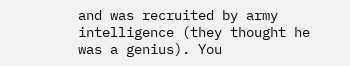and was recruited by army intelligence (they thought he was a genius). You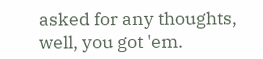asked for any thoughts, well, you got 'em.